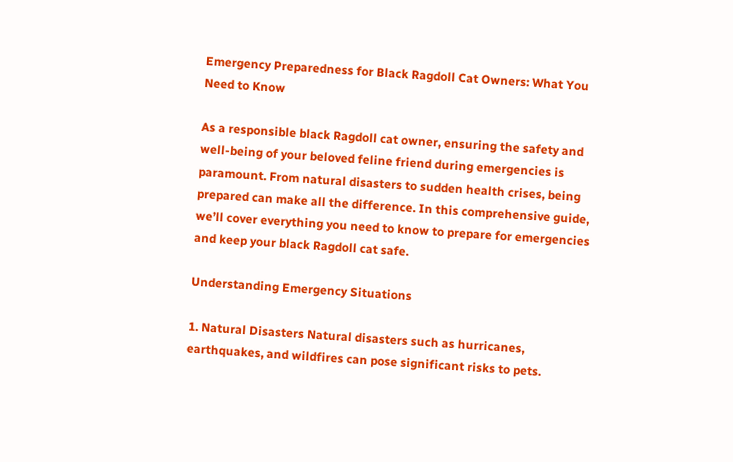Emergency Preparedness for Black Ragdoll Cat Owners: What You Need to Know

As a responsible black Ragdoll cat owner, ensuring the safety and well-being of your beloved feline friend during emergencies is paramount. From natural disasters to sudden health crises, being prepared can make all the difference. In this comprehensive guide, we’ll cover everything you need to know to prepare for emergencies and keep your black Ragdoll cat safe.

Understanding Emergency Situations

1. Natural Disasters Natural disasters such as hurricanes, earthquakes, and wildfires can pose significant risks to pets.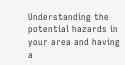Understanding the potential hazards in your area and having a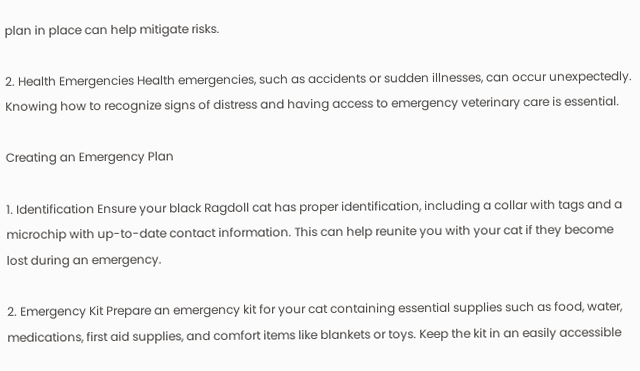plan in place can help mitigate risks.

2. Health Emergencies Health emergencies, such as accidents or sudden illnesses, can occur unexpectedly. Knowing how to recognize signs of distress and having access to emergency veterinary care is essential.

Creating an Emergency Plan

1. Identification Ensure your black Ragdoll cat has proper identification, including a collar with tags and a microchip with up-to-date contact information. This can help reunite you with your cat if they become lost during an emergency.

2. Emergency Kit Prepare an emergency kit for your cat containing essential supplies such as food, water, medications, first aid supplies, and comfort items like blankets or toys. Keep the kit in an easily accessible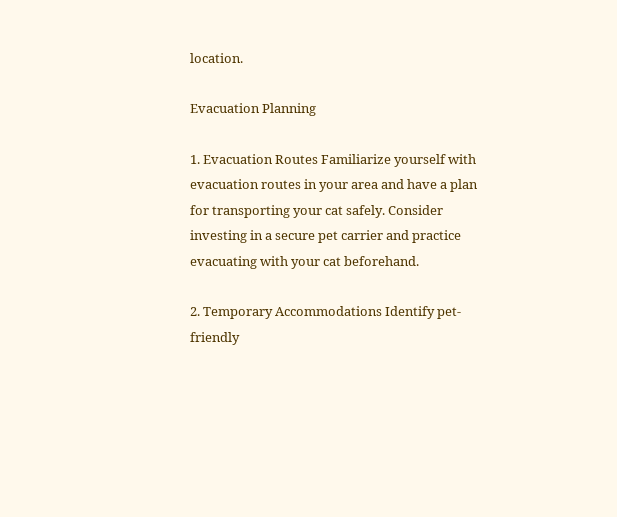location.

Evacuation Planning

1. Evacuation Routes Familiarize yourself with evacuation routes in your area and have a plan for transporting your cat safely. Consider investing in a secure pet carrier and practice evacuating with your cat beforehand.

2. Temporary Accommodations Identify pet-friendly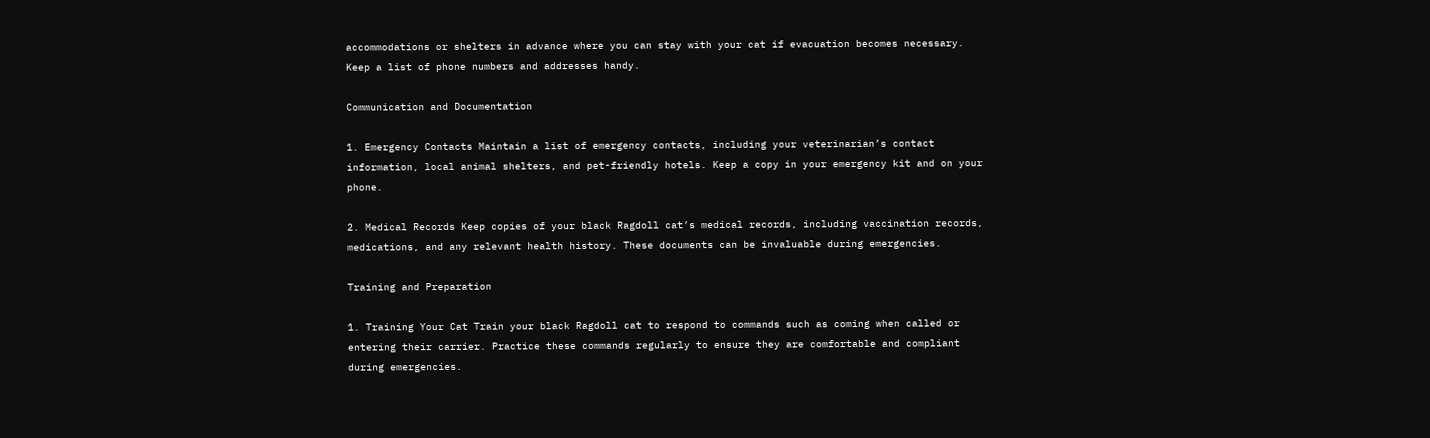accommodations or shelters in advance where you can stay with your cat if evacuation becomes necessary. Keep a list of phone numbers and addresses handy.

Communication and Documentation

1. Emergency Contacts Maintain a list of emergency contacts, including your veterinarian’s contact information, local animal shelters, and pet-friendly hotels. Keep a copy in your emergency kit and on your phone.

2. Medical Records Keep copies of your black Ragdoll cat’s medical records, including vaccination records, medications, and any relevant health history. These documents can be invaluable during emergencies.

Training and Preparation

1. Training Your Cat Train your black Ragdoll cat to respond to commands such as coming when called or entering their carrier. Practice these commands regularly to ensure they are comfortable and compliant during emergencies.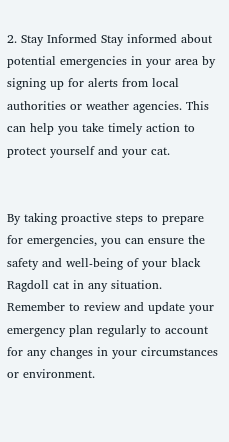2. Stay Informed Stay informed about potential emergencies in your area by signing up for alerts from local authorities or weather agencies. This can help you take timely action to protect yourself and your cat.


By taking proactive steps to prepare for emergencies, you can ensure the safety and well-being of your black Ragdoll cat in any situation. Remember to review and update your emergency plan regularly to account for any changes in your circumstances or environment.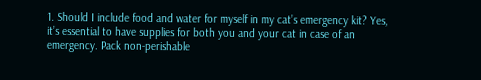1. Should I include food and water for myself in my cat’s emergency kit? Yes, it’s essential to have supplies for both you and your cat in case of an emergency. Pack non-perishable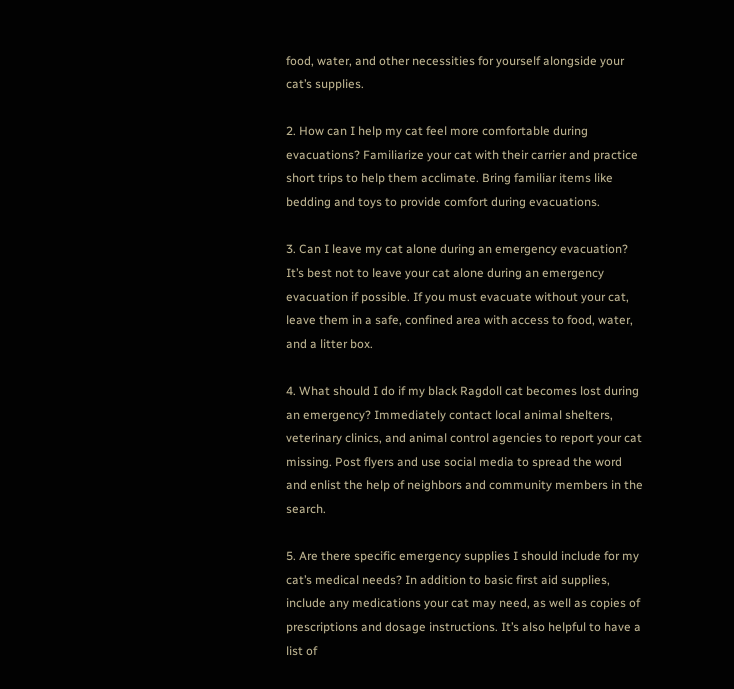food, water, and other necessities for yourself alongside your cat’s supplies.

2. How can I help my cat feel more comfortable during evacuations? Familiarize your cat with their carrier and practice short trips to help them acclimate. Bring familiar items like bedding and toys to provide comfort during evacuations.

3. Can I leave my cat alone during an emergency evacuation? It’s best not to leave your cat alone during an emergency evacuation if possible. If you must evacuate without your cat, leave them in a safe, confined area with access to food, water, and a litter box.

4. What should I do if my black Ragdoll cat becomes lost during an emergency? Immediately contact local animal shelters, veterinary clinics, and animal control agencies to report your cat missing. Post flyers and use social media to spread the word and enlist the help of neighbors and community members in the search.

5. Are there specific emergency supplies I should include for my cat’s medical needs? In addition to basic first aid supplies, include any medications your cat may need, as well as copies of prescriptions and dosage instructions. It’s also helpful to have a list of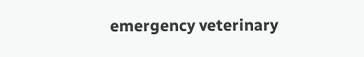emergency veterinary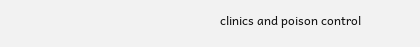clinics and poison control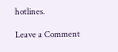hotlines.

Leave a Comment